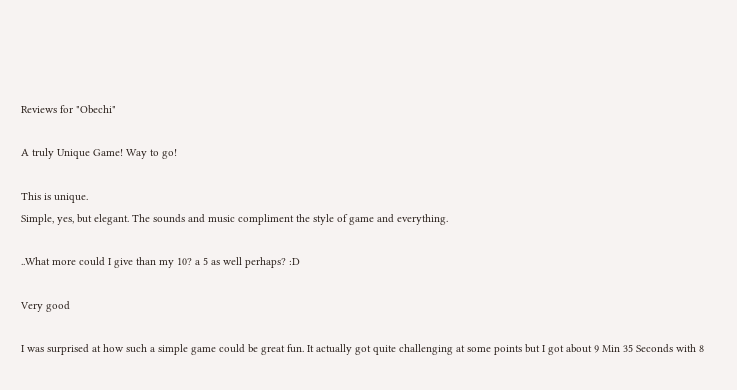Reviews for "Obechi"

A truly Unique Game! Way to go!

This is unique.
Simple, yes, but elegant. The sounds and music compliment the style of game and everything.

..What more could I give than my 10? a 5 as well perhaps? :D

Very good

I was surprised at how such a simple game could be great fun. It actually got quite challenging at some points but I got about 9 Min 35 Seconds with 8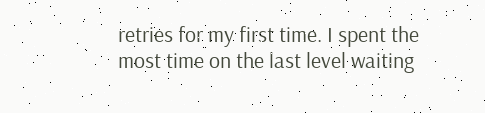retries for my first time. I spent the most time on the last level waiting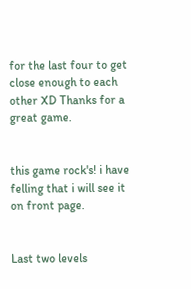for the last four to get close enough to each other XD Thanks for a great game.


this game rock's! i have felling that i will see it on front page.


Last two levels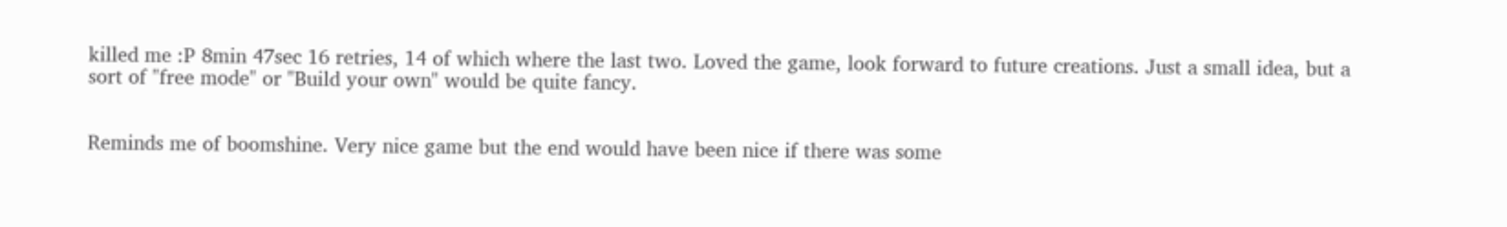killed me :P 8min 47sec 16 retries, 14 of which where the last two. Loved the game, look forward to future creations. Just a small idea, but a sort of "free mode" or "Build your own" would be quite fancy.


Reminds me of boomshine. Very nice game but the end would have been nice if there was some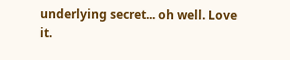underlying secret... oh well. Love it.